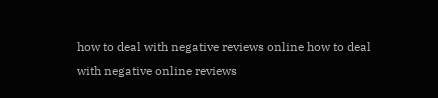how to deal with negative reviews online how to deal with negative online reviews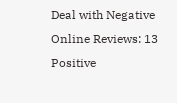Deal with Negative Online Reviews: 13 Positive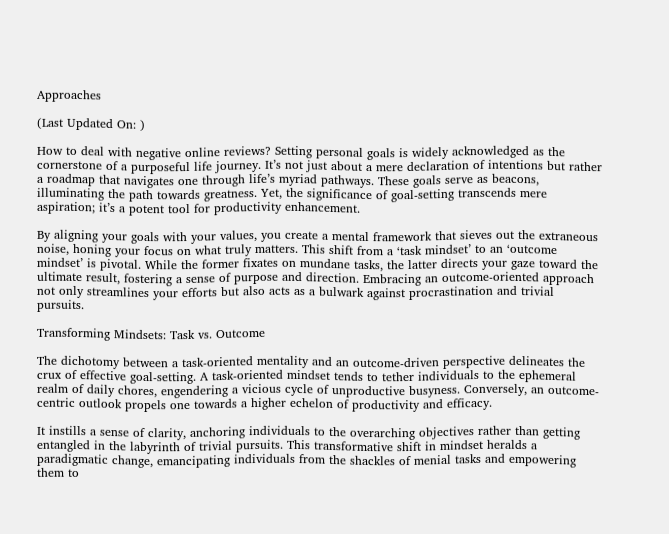Approaches

(Last Updated On: )

How to deal with negative online reviews? Setting personal goals is widely acknowledged as the cornerstone of a purposeful life journey. It’s not just about a mere declaration of intentions but rather a roadmap that navigates one through life’s myriad pathways. These goals serve as beacons, illuminating the path towards greatness. Yet, the significance of goal-setting transcends mere aspiration; it’s a potent tool for productivity enhancement.

By aligning your goals with your values, you create a mental framework that sieves out the extraneous noise, honing your focus on what truly matters. This shift from a ‘task mindset’ to an ‘outcome mindset’ is pivotal. While the former fixates on mundane tasks, the latter directs your gaze toward the ultimate result, fostering a sense of purpose and direction. Embracing an outcome-oriented approach not only streamlines your efforts but also acts as a bulwark against procrastination and trivial pursuits.

Transforming Mindsets: Task vs. Outcome

The dichotomy between a task-oriented mentality and an outcome-driven perspective delineates the crux of effective goal-setting. A task-oriented mindset tends to tether individuals to the ephemeral realm of daily chores, engendering a vicious cycle of unproductive busyness. Conversely, an outcome-centric outlook propels one towards a higher echelon of productivity and efficacy.

It instills a sense of clarity, anchoring individuals to the overarching objectives rather than getting entangled in the labyrinth of trivial pursuits. This transformative shift in mindset heralds a paradigmatic change, emancipating individuals from the shackles of menial tasks and empowering them to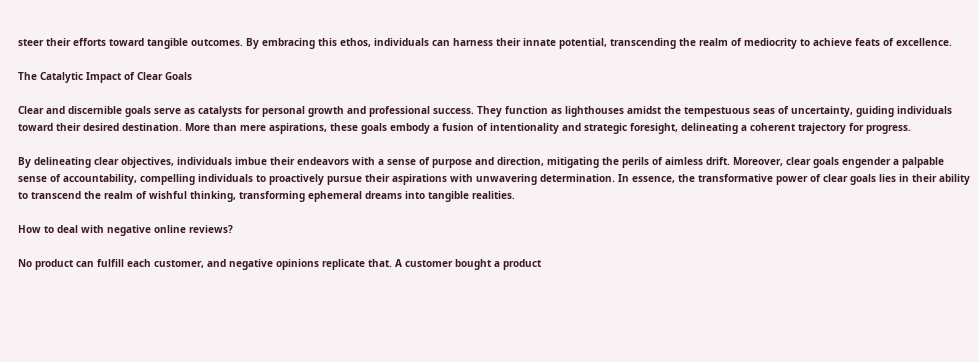steer their efforts toward tangible outcomes. By embracing this ethos, individuals can harness their innate potential, transcending the realm of mediocrity to achieve feats of excellence.

The Catalytic Impact of Clear Goals

Clear and discernible goals serve as catalysts for personal growth and professional success. They function as lighthouses amidst the tempestuous seas of uncertainty, guiding individuals toward their desired destination. More than mere aspirations, these goals embody a fusion of intentionality and strategic foresight, delineating a coherent trajectory for progress.

By delineating clear objectives, individuals imbue their endeavors with a sense of purpose and direction, mitigating the perils of aimless drift. Moreover, clear goals engender a palpable sense of accountability, compelling individuals to proactively pursue their aspirations with unwavering determination. In essence, the transformative power of clear goals lies in their ability to transcend the realm of wishful thinking, transforming ephemeral dreams into tangible realities.

How to deal with negative online reviews?

No product can fulfill each customer, and negative opinions replicate that. A customer bought a product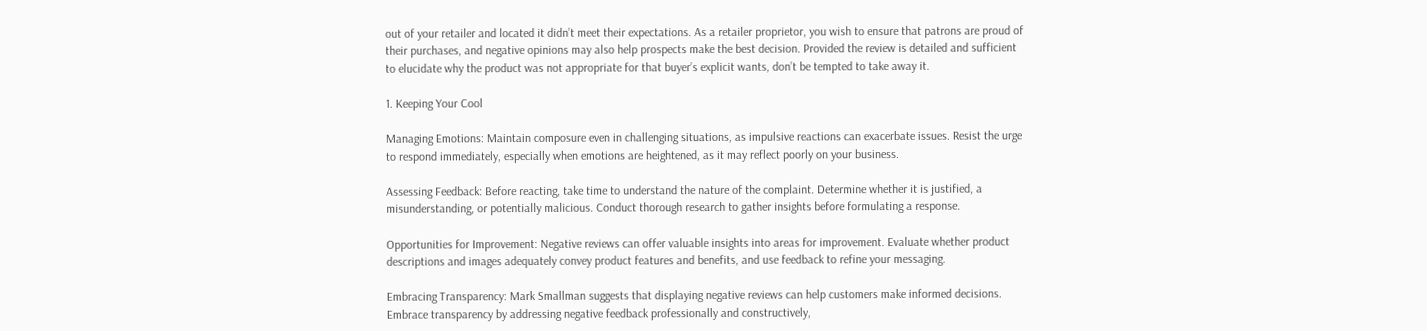out of your retailer and located it didn’t meet their expectations. As a retailer proprietor, you wish to ensure that patrons are proud of their purchases, and negative opinions may also help prospects make the best decision. Provided the review is detailed and sufficient to elucidate why the product was not appropriate for that buyer’s explicit wants, don’t be tempted to take away it.

1. Keeping Your Cool

Managing Emotions: Maintain composure even in challenging situations, as impulsive reactions can exacerbate issues. Resist the urge to respond immediately, especially when emotions are heightened, as it may reflect poorly on your business.

Assessing Feedback: Before reacting, take time to understand the nature of the complaint. Determine whether it is justified, a misunderstanding, or potentially malicious. Conduct thorough research to gather insights before formulating a response.

Opportunities for Improvement: Negative reviews can offer valuable insights into areas for improvement. Evaluate whether product descriptions and images adequately convey product features and benefits, and use feedback to refine your messaging.

Embracing Transparency: Mark Smallman suggests that displaying negative reviews can help customers make informed decisions. Embrace transparency by addressing negative feedback professionally and constructively,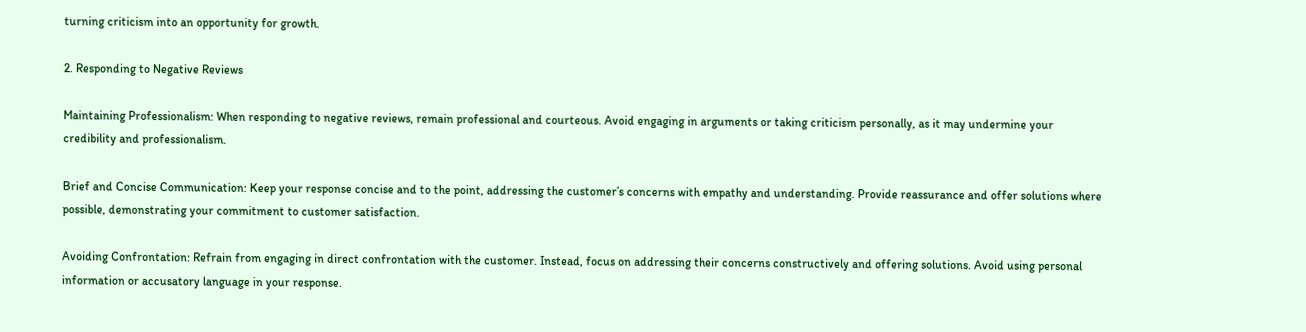turning criticism into an opportunity for growth.

2. Responding to Negative Reviews

Maintaining Professionalism: When responding to negative reviews, remain professional and courteous. Avoid engaging in arguments or taking criticism personally, as it may undermine your credibility and professionalism.

Brief and Concise Communication: Keep your response concise and to the point, addressing the customer’s concerns with empathy and understanding. Provide reassurance and offer solutions where possible, demonstrating your commitment to customer satisfaction.

Avoiding Confrontation: Refrain from engaging in direct confrontation with the customer. Instead, focus on addressing their concerns constructively and offering solutions. Avoid using personal information or accusatory language in your response.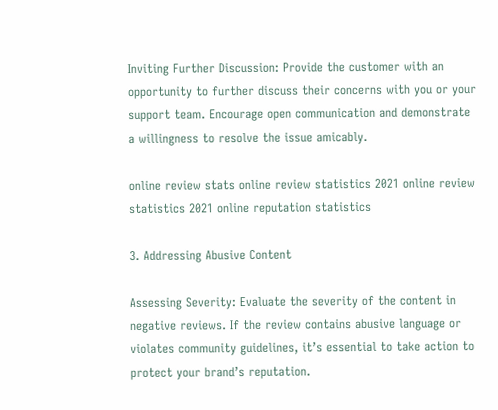Inviting Further Discussion: Provide the customer with an opportunity to further discuss their concerns with you or your support team. Encourage open communication and demonstrate a willingness to resolve the issue amicably.

online review stats online review statistics 2021 online review statistics 2021 online reputation statistics

3. Addressing Abusive Content

Assessing Severity: Evaluate the severity of the content in negative reviews. If the review contains abusive language or violates community guidelines, it’s essential to take action to protect your brand’s reputation.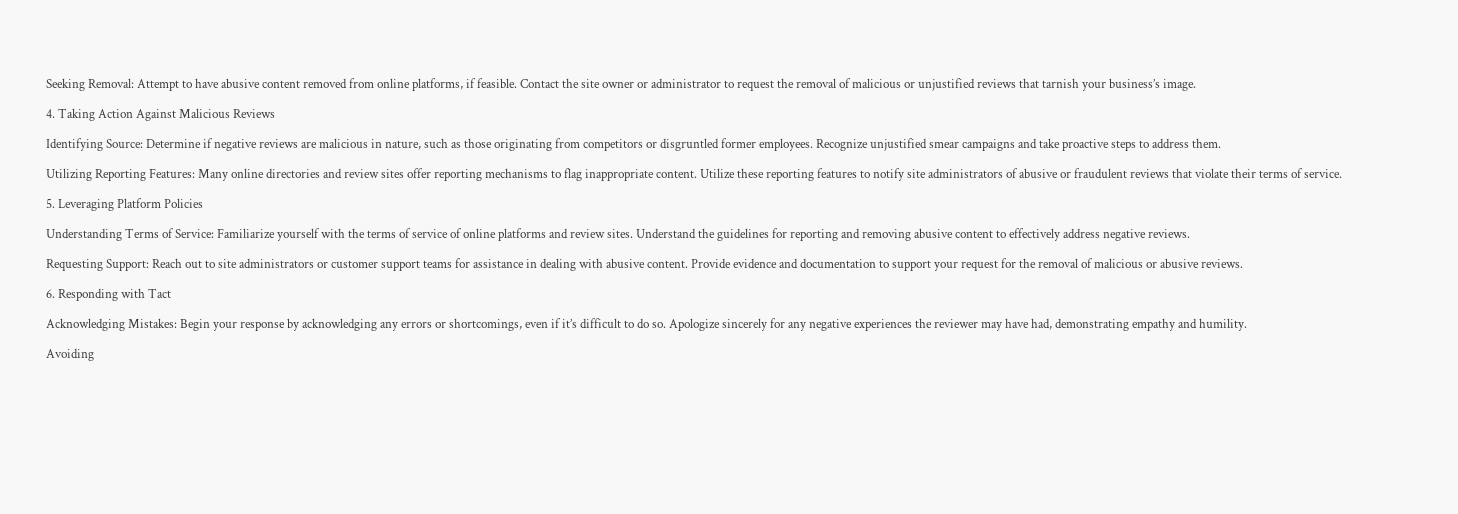Seeking Removal: Attempt to have abusive content removed from online platforms, if feasible. Contact the site owner or administrator to request the removal of malicious or unjustified reviews that tarnish your business’s image.

4. Taking Action Against Malicious Reviews

Identifying Source: Determine if negative reviews are malicious in nature, such as those originating from competitors or disgruntled former employees. Recognize unjustified smear campaigns and take proactive steps to address them.

Utilizing Reporting Features: Many online directories and review sites offer reporting mechanisms to flag inappropriate content. Utilize these reporting features to notify site administrators of abusive or fraudulent reviews that violate their terms of service.

5. Leveraging Platform Policies

Understanding Terms of Service: Familiarize yourself with the terms of service of online platforms and review sites. Understand the guidelines for reporting and removing abusive content to effectively address negative reviews.

Requesting Support: Reach out to site administrators or customer support teams for assistance in dealing with abusive content. Provide evidence and documentation to support your request for the removal of malicious or abusive reviews.

6. Responding with Tact

Acknowledging Mistakes: Begin your response by acknowledging any errors or shortcomings, even if it’s difficult to do so. Apologize sincerely for any negative experiences the reviewer may have had, demonstrating empathy and humility.

Avoiding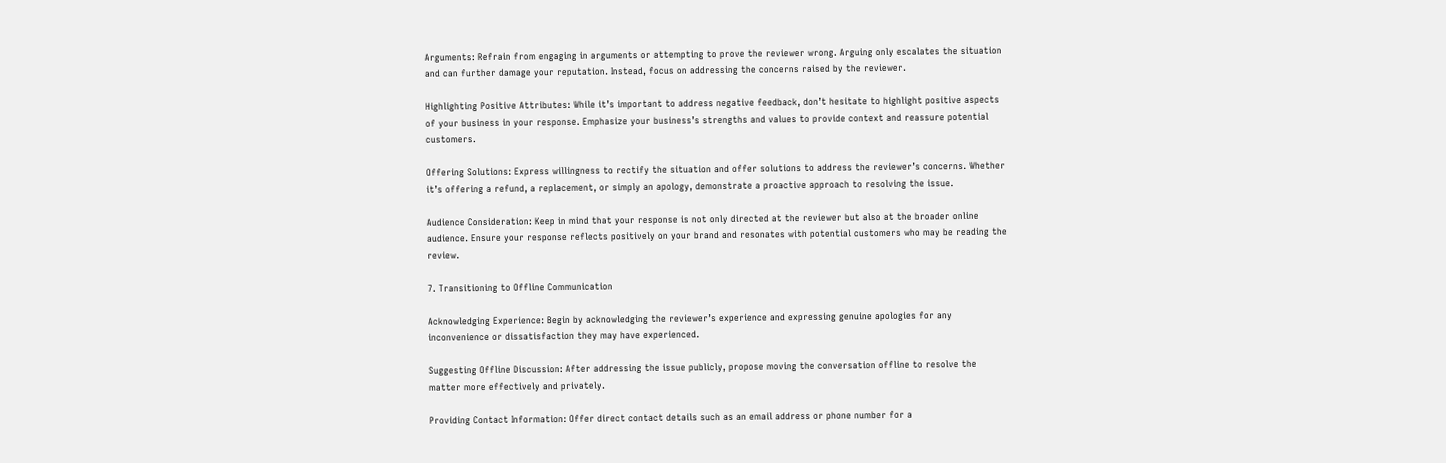Arguments: Refrain from engaging in arguments or attempting to prove the reviewer wrong. Arguing only escalates the situation and can further damage your reputation. Instead, focus on addressing the concerns raised by the reviewer.

Highlighting Positive Attributes: While it’s important to address negative feedback, don’t hesitate to highlight positive aspects of your business in your response. Emphasize your business’s strengths and values to provide context and reassure potential customers.

Offering Solutions: Express willingness to rectify the situation and offer solutions to address the reviewer’s concerns. Whether it’s offering a refund, a replacement, or simply an apology, demonstrate a proactive approach to resolving the issue.

Audience Consideration: Keep in mind that your response is not only directed at the reviewer but also at the broader online audience. Ensure your response reflects positively on your brand and resonates with potential customers who may be reading the review.

7. Transitioning to Offline Communication

Acknowledging Experience: Begin by acknowledging the reviewer’s experience and expressing genuine apologies for any inconvenience or dissatisfaction they may have experienced.

Suggesting Offline Discussion: After addressing the issue publicly, propose moving the conversation offline to resolve the matter more effectively and privately.

Providing Contact Information: Offer direct contact details such as an email address or phone number for a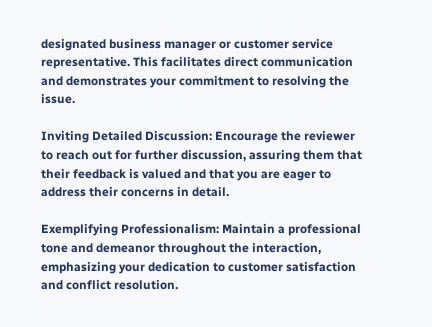designated business manager or customer service representative. This facilitates direct communication and demonstrates your commitment to resolving the issue.

Inviting Detailed Discussion: Encourage the reviewer to reach out for further discussion, assuring them that their feedback is valued and that you are eager to address their concerns in detail.

Exemplifying Professionalism: Maintain a professional tone and demeanor throughout the interaction, emphasizing your dedication to customer satisfaction and conflict resolution.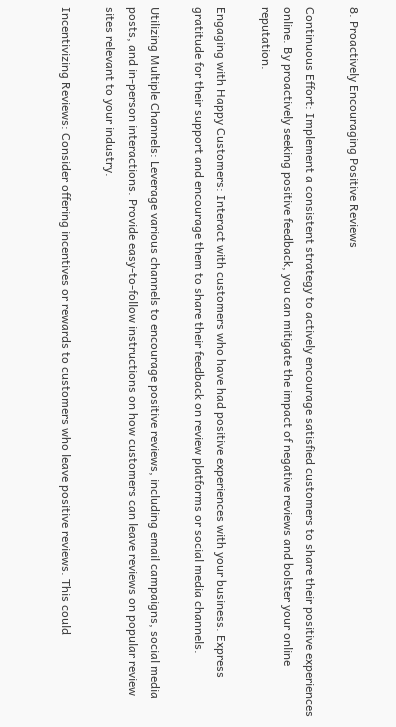8. Proactively Encouraging Positive Reviews

Continuous Effort: Implement a consistent strategy to actively encourage satisfied customers to share their positive experiences online. By proactively seeking positive feedback, you can mitigate the impact of negative reviews and bolster your online reputation.

Engaging with Happy Customers: Interact with customers who have had positive experiences with your business. Express gratitude for their support and encourage them to share their feedback on review platforms or social media channels.

Utilizing Multiple Channels: Leverage various channels to encourage positive reviews, including email campaigns, social media posts, and in-person interactions. Provide easy-to-follow instructions on how customers can leave reviews on popular review sites relevant to your industry.

Incentivizing Reviews: Consider offering incentives or rewards to customers who leave positive reviews. This could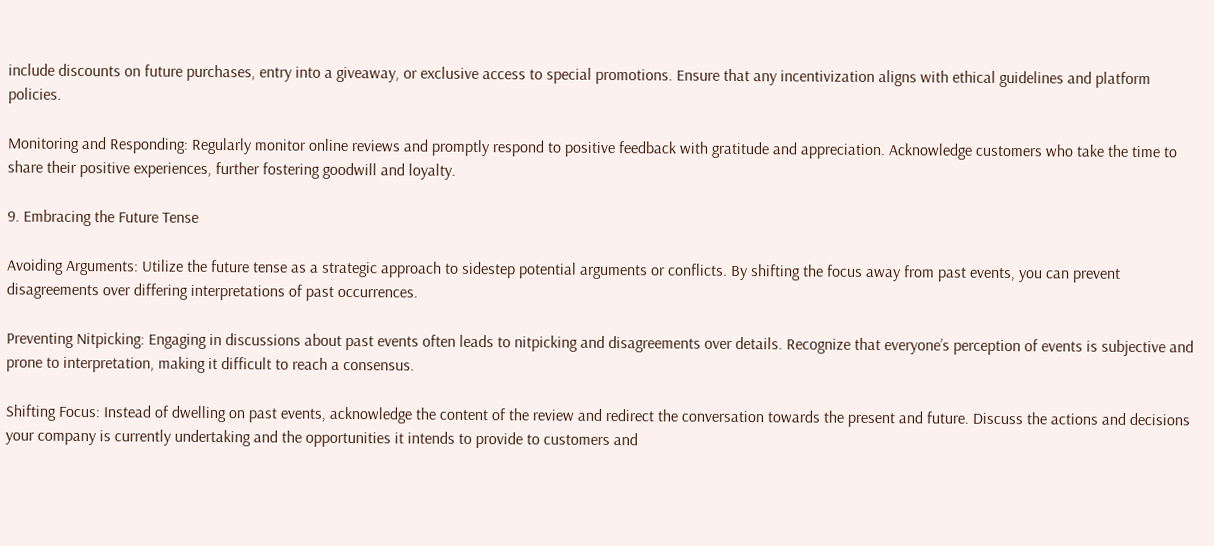include discounts on future purchases, entry into a giveaway, or exclusive access to special promotions. Ensure that any incentivization aligns with ethical guidelines and platform policies.

Monitoring and Responding: Regularly monitor online reviews and promptly respond to positive feedback with gratitude and appreciation. Acknowledge customers who take the time to share their positive experiences, further fostering goodwill and loyalty.

9. Embracing the Future Tense

Avoiding Arguments: Utilize the future tense as a strategic approach to sidestep potential arguments or conflicts. By shifting the focus away from past events, you can prevent disagreements over differing interpretations of past occurrences.

Preventing Nitpicking: Engaging in discussions about past events often leads to nitpicking and disagreements over details. Recognize that everyone’s perception of events is subjective and prone to interpretation, making it difficult to reach a consensus.

Shifting Focus: Instead of dwelling on past events, acknowledge the content of the review and redirect the conversation towards the present and future. Discuss the actions and decisions your company is currently undertaking and the opportunities it intends to provide to customers and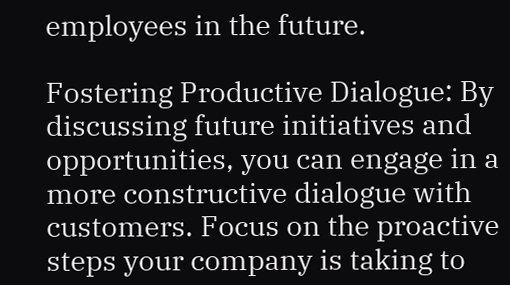employees in the future.

Fostering Productive Dialogue: By discussing future initiatives and opportunities, you can engage in a more constructive dialogue with customers. Focus on the proactive steps your company is taking to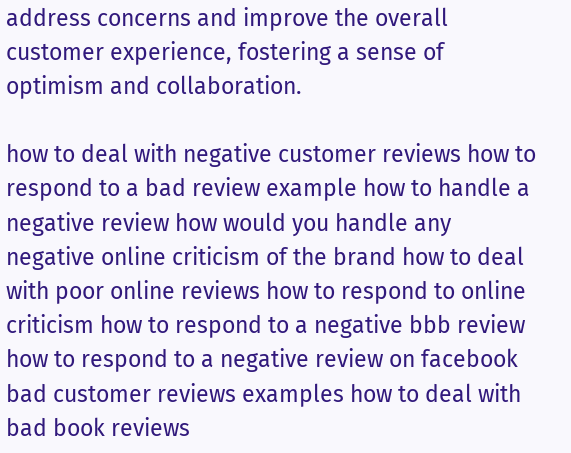address concerns and improve the overall customer experience, fostering a sense of optimism and collaboration.

how to deal with negative customer reviews how to respond to a bad review example how to handle a negative review how would you handle any negative online criticism of the brand how to deal with poor online reviews how to respond to online criticism how to respond to a negative bbb review how to respond to a negative review on facebook bad customer reviews examples how to deal with bad book reviews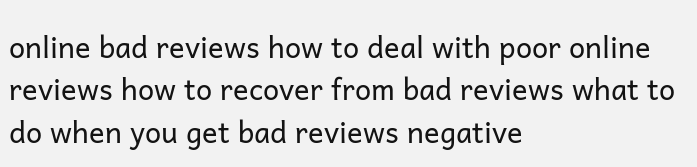online bad reviews how to deal with poor online reviews how to recover from bad reviews what to do when you get bad reviews negative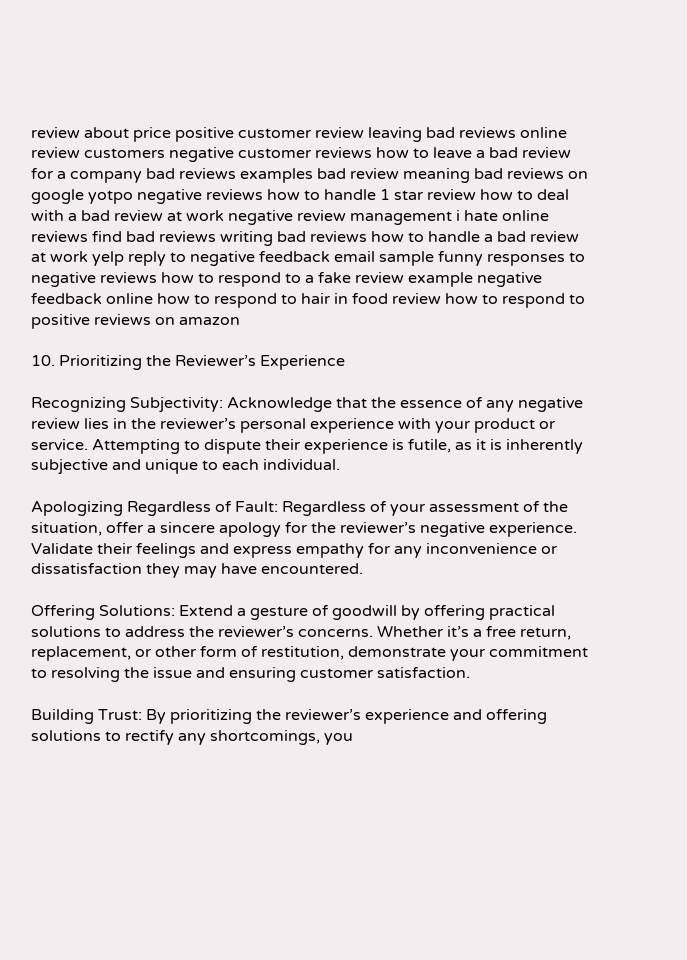review about price positive customer review leaving bad reviews online review customers negative customer reviews how to leave a bad review for a company bad reviews examples bad review meaning bad reviews on google yotpo negative reviews how to handle 1 star review how to deal with a bad review at work negative review management i hate online reviews find bad reviews writing bad reviews how to handle a bad review at work yelp reply to negative feedback email sample funny responses to negative reviews how to respond to a fake review example negative feedback online how to respond to hair in food review how to respond to positive reviews on amazon

10. Prioritizing the Reviewer’s Experience

Recognizing Subjectivity: Acknowledge that the essence of any negative review lies in the reviewer’s personal experience with your product or service. Attempting to dispute their experience is futile, as it is inherently subjective and unique to each individual.

Apologizing Regardless of Fault: Regardless of your assessment of the situation, offer a sincere apology for the reviewer’s negative experience. Validate their feelings and express empathy for any inconvenience or dissatisfaction they may have encountered.

Offering Solutions: Extend a gesture of goodwill by offering practical solutions to address the reviewer’s concerns. Whether it’s a free return, replacement, or other form of restitution, demonstrate your commitment to resolving the issue and ensuring customer satisfaction.

Building Trust: By prioritizing the reviewer’s experience and offering solutions to rectify any shortcomings, you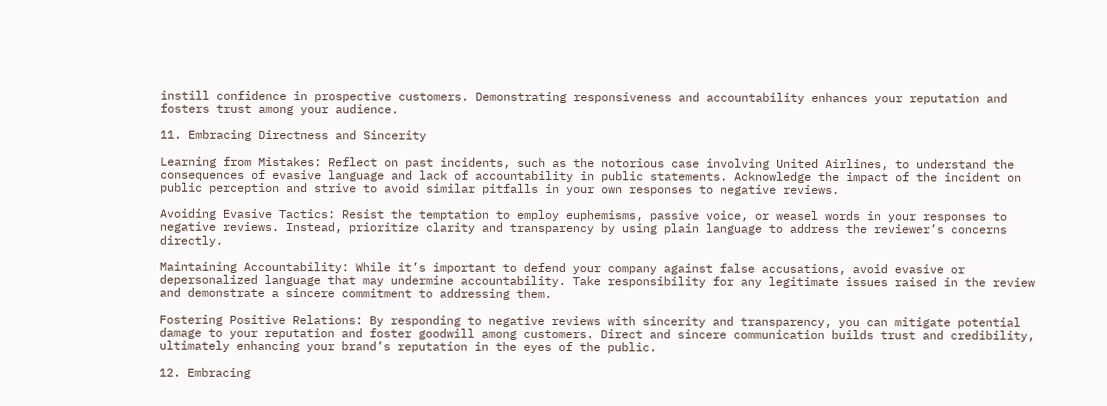instill confidence in prospective customers. Demonstrating responsiveness and accountability enhances your reputation and fosters trust among your audience.

11. Embracing Directness and Sincerity

Learning from Mistakes: Reflect on past incidents, such as the notorious case involving United Airlines, to understand the consequences of evasive language and lack of accountability in public statements. Acknowledge the impact of the incident on public perception and strive to avoid similar pitfalls in your own responses to negative reviews.

Avoiding Evasive Tactics: Resist the temptation to employ euphemisms, passive voice, or weasel words in your responses to negative reviews. Instead, prioritize clarity and transparency by using plain language to address the reviewer’s concerns directly.

Maintaining Accountability: While it’s important to defend your company against false accusations, avoid evasive or depersonalized language that may undermine accountability. Take responsibility for any legitimate issues raised in the review and demonstrate a sincere commitment to addressing them.

Fostering Positive Relations: By responding to negative reviews with sincerity and transparency, you can mitigate potential damage to your reputation and foster goodwill among customers. Direct and sincere communication builds trust and credibility, ultimately enhancing your brand’s reputation in the eyes of the public.

12. Embracing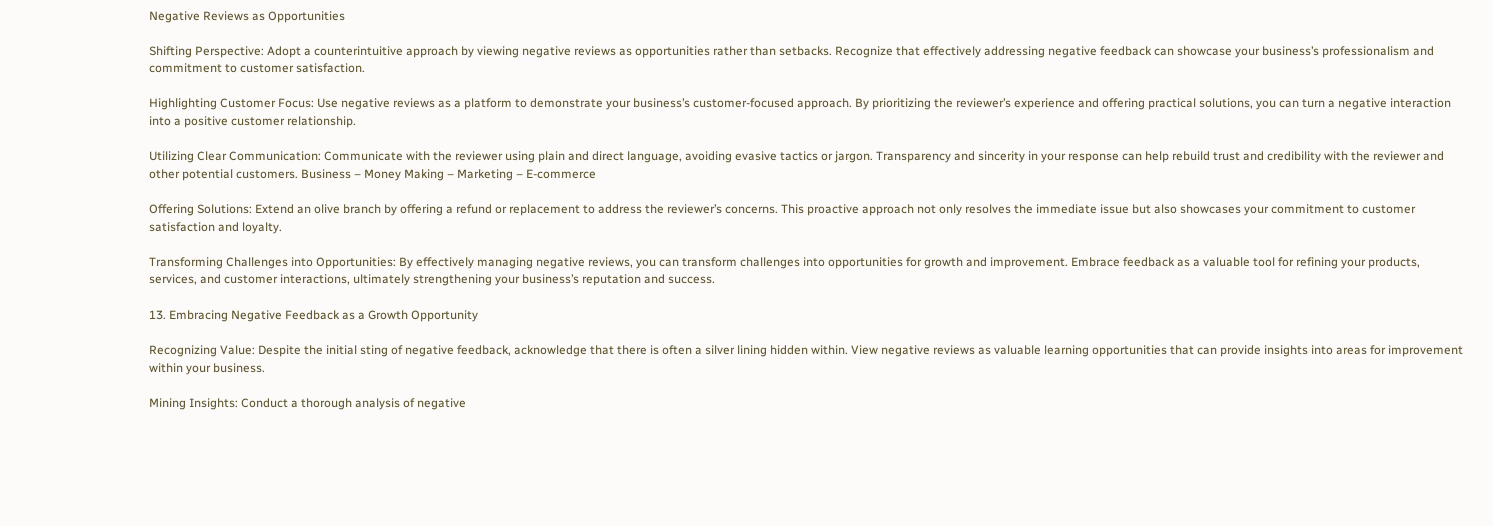Negative Reviews as Opportunities

Shifting Perspective: Adopt a counterintuitive approach by viewing negative reviews as opportunities rather than setbacks. Recognize that effectively addressing negative feedback can showcase your business’s professionalism and commitment to customer satisfaction.

Highlighting Customer Focus: Use negative reviews as a platform to demonstrate your business’s customer-focused approach. By prioritizing the reviewer’s experience and offering practical solutions, you can turn a negative interaction into a positive customer relationship.

Utilizing Clear Communication: Communicate with the reviewer using plain and direct language, avoiding evasive tactics or jargon. Transparency and sincerity in your response can help rebuild trust and credibility with the reviewer and other potential customers. Business – Money Making – Marketing – E-commerce

Offering Solutions: Extend an olive branch by offering a refund or replacement to address the reviewer’s concerns. This proactive approach not only resolves the immediate issue but also showcases your commitment to customer satisfaction and loyalty.

Transforming Challenges into Opportunities: By effectively managing negative reviews, you can transform challenges into opportunities for growth and improvement. Embrace feedback as a valuable tool for refining your products, services, and customer interactions, ultimately strengthening your business’s reputation and success.

13. Embracing Negative Feedback as a Growth Opportunity

Recognizing Value: Despite the initial sting of negative feedback, acknowledge that there is often a silver lining hidden within. View negative reviews as valuable learning opportunities that can provide insights into areas for improvement within your business.

Mining Insights: Conduct a thorough analysis of negative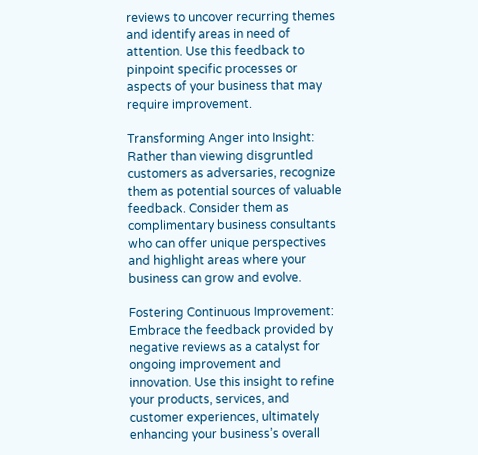reviews to uncover recurring themes and identify areas in need of attention. Use this feedback to pinpoint specific processes or aspects of your business that may require improvement.

Transforming Anger into Insight: Rather than viewing disgruntled customers as adversaries, recognize them as potential sources of valuable feedback. Consider them as complimentary business consultants who can offer unique perspectives and highlight areas where your business can grow and evolve.

Fostering Continuous Improvement: Embrace the feedback provided by negative reviews as a catalyst for ongoing improvement and innovation. Use this insight to refine your products, services, and customer experiences, ultimately enhancing your business’s overall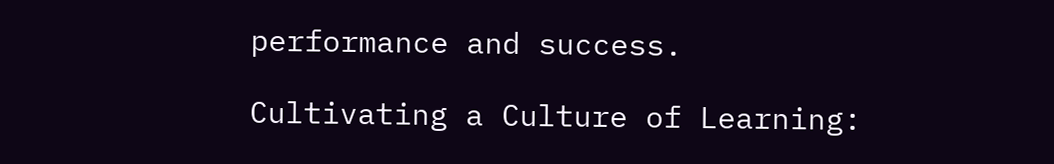performance and success.

Cultivating a Culture of Learning: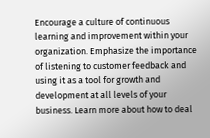Encourage a culture of continuous learning and improvement within your organization. Emphasize the importance of listening to customer feedback and using it as a tool for growth and development at all levels of your business. Learn more about how to deal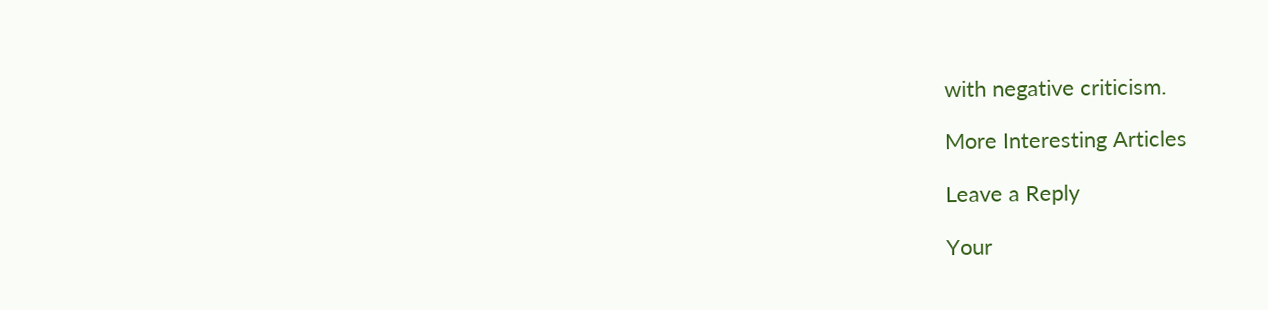with negative criticism.

More Interesting Articles

Leave a Reply

Your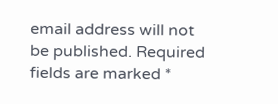email address will not be published. Required fields are marked *